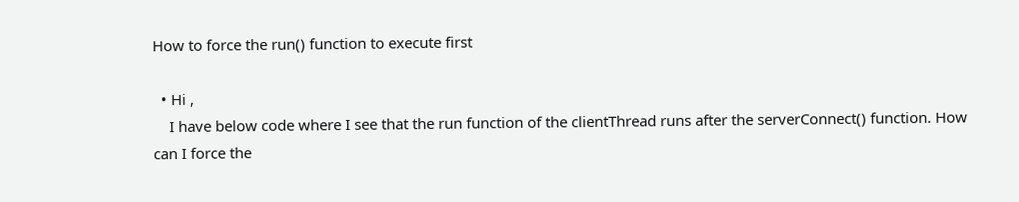How to force the run() function to execute first

  • Hi ,
    I have below code where I see that the run function of the clientThread runs after the serverConnect() function. How can I force the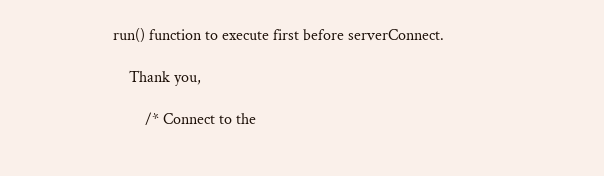run() function to execute first before serverConnect.

    Thank you,

        /* Connect to the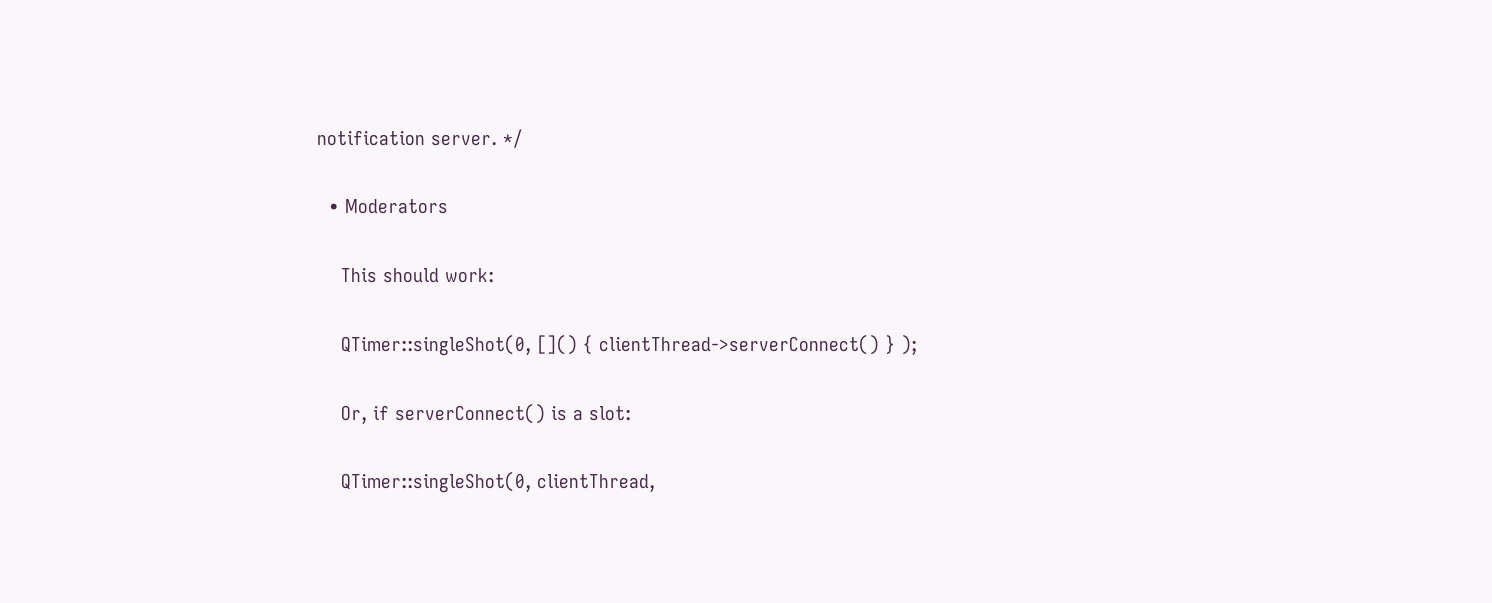notification server. */

  • Moderators

    This should work:

    QTimer::singleShot(0, []() { clientThread->serverConnect() } );

    Or, if serverConnect() is a slot:

    QTimer::singleShot(0, clientThread,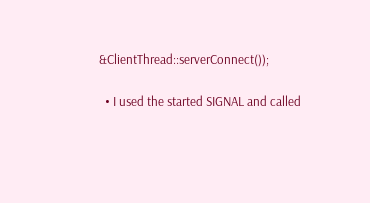&ClientThread::serverConnect());

  • I used the started SIGNAL and called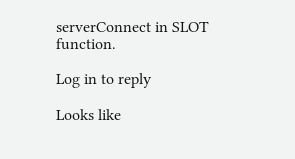serverConnect in SLOT function.

Log in to reply

Looks like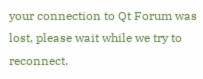your connection to Qt Forum was lost, please wait while we try to reconnect.